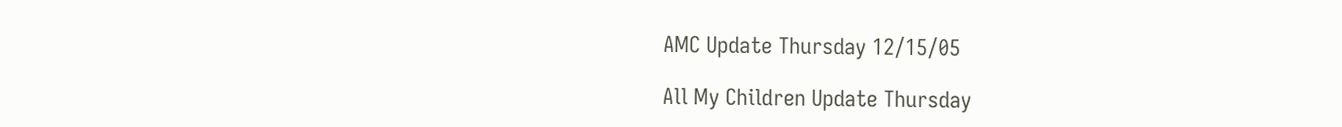AMC Update Thursday 12/15/05

All My Children Update Thursday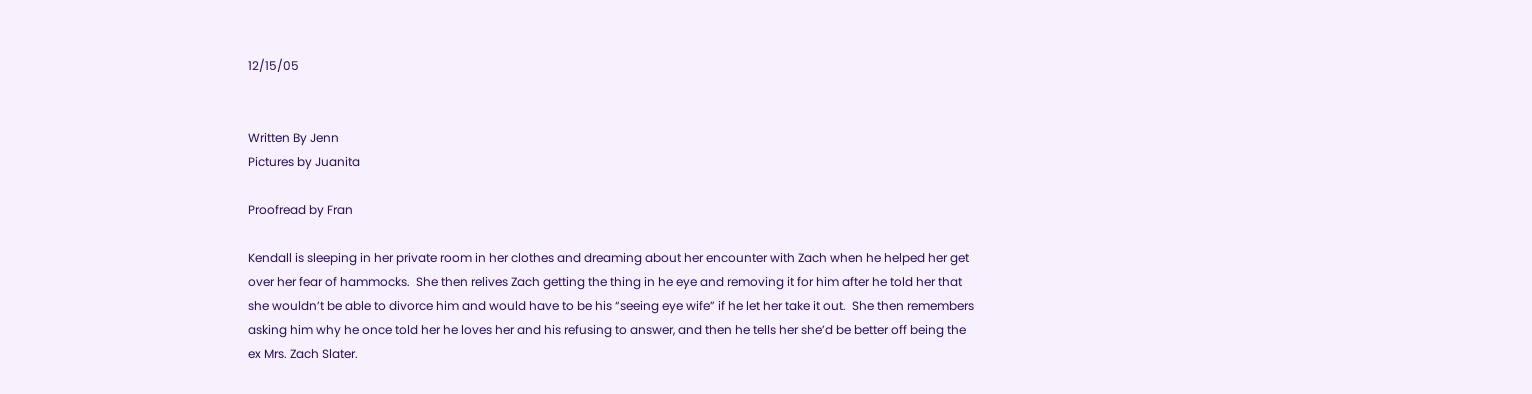12/15/05


Written By Jenn
Pictures by Juanita

Proofread by Fran

Kendall is sleeping in her private room in her clothes and dreaming about her encounter with Zach when he helped her get over her fear of hammocks.  She then relives Zach getting the thing in he eye and removing it for him after he told her that she wouldn’t be able to divorce him and would have to be his “seeing eye wife” if he let her take it out.  She then remembers asking him why he once told her he loves her and his refusing to answer, and then he tells her she’d be better off being the ex Mrs. Zach Slater.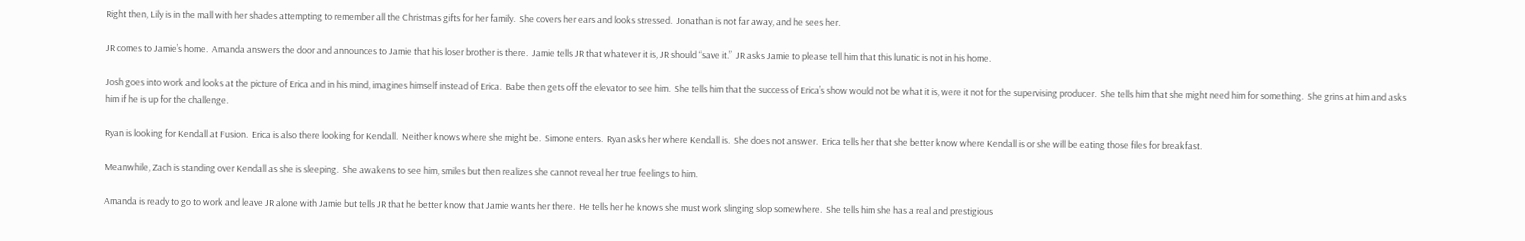Right then, Lily is in the mall with her shades attempting to remember all the Christmas gifts for her family.  She covers her ears and looks stressed.  Jonathan is not far away, and he sees her.

JR comes to Jamie’s home.  Amanda answers the door and announces to Jamie that his loser brother is there.  Jamie tells JR that whatever it is, JR should “save it.”  JR asks Jamie to please tell him that this lunatic is not in his home.

Josh goes into work and looks at the picture of Erica and in his mind, imagines himself instead of Erica.  Babe then gets off the elevator to see him.  She tells him that the success of Erica’s show would not be what it is, were it not for the supervising producer.  She tells him that she might need him for something.  She grins at him and asks him if he is up for the challenge.

Ryan is looking for Kendall at Fusion.  Erica is also there looking for Kendall.  Neither knows where she might be.  Simone enters.  Ryan asks her where Kendall is.  She does not answer.  Erica tells her that she better know where Kendall is or she will be eating those files for breakfast.

Meanwhile, Zach is standing over Kendall as she is sleeping.  She awakens to see him, smiles but then realizes she cannot reveal her true feelings to him.

Amanda is ready to go to work and leave JR alone with Jamie but tells JR that he better know that Jamie wants her there.  He tells her he knows she must work slinging slop somewhere.  She tells him she has a real and prestigious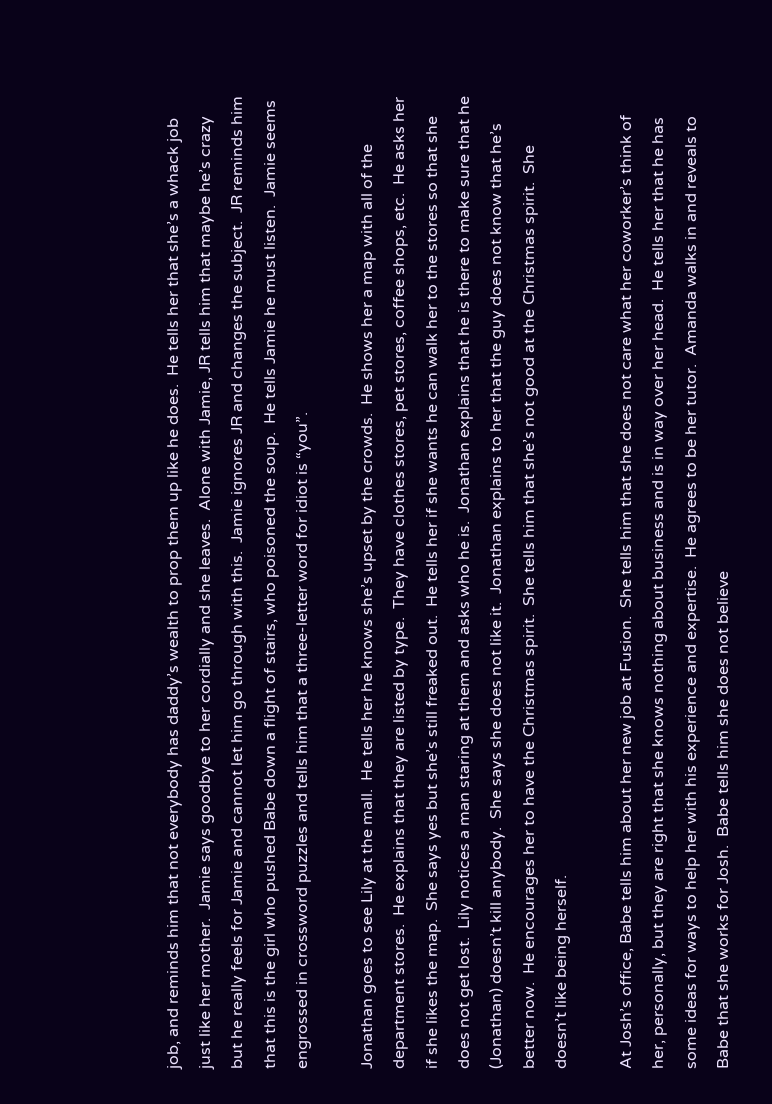job, and reminds him that not everybody has daddy’s wealth to prop them up like he does.  He tells her that she’s a whack job just like her mother.  Jamie says goodbye to her cordially and she leaves.  Alone with Jamie, JR tells him that maybe he’s crazy but he really feels for Jamie and cannot let him go through with this.  Jamie ignores JR and changes the subject.  JR reminds him that this is the girl who pushed Babe down a flight of stairs, who poisoned the soup.  He tells Jamie he must listen.  Jamie seems engrossed in crossword puzzles and tells him that a three-letter word for idiot is “you”.

Jonathan goes to see Lily at the mall.  He tells her he knows she’s upset by the crowds.  He shows her a map with all of the department stores.  He explains that they are listed by type.  They have clothes stores, pet stores, coffee shops, etc.  He asks her if she likes the map.  She says yes but she’s still freaked out.  He tells her if she wants he can walk her to the stores so that she does not get lost.  Lily notices a man staring at them and asks who he is.  Jonathan explains that he is there to make sure that he (Jonathan) doesn’t kill anybody.  She says she does not like it.  Jonathan explains to her that the guy does not know that he’s better now.  He encourages her to have the Christmas spirit.  She tells him that she’s not good at the Christmas spirit.  She doesn’t like being herself.

At Josh’s office, Babe tells him about her new job at Fusion.  She tells him that she does not care what her coworker’s think of her, personally, but they are right that she knows nothing about business and is in way over her head.  He tells her that he has some ideas for ways to help her with his experience and expertise.  He agrees to be her tutor.  Amanda walks in and reveals to Babe that she works for Josh.  Babe tells him she does not believe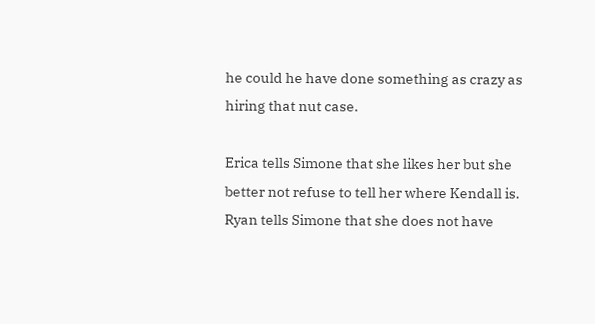he could he have done something as crazy as hiring that nut case.

Erica tells Simone that she likes her but she better not refuse to tell her where Kendall is.  Ryan tells Simone that she does not have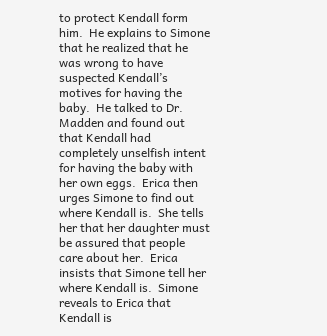to protect Kendall form him.  He explains to Simone that he realized that he was wrong to have suspected Kendall’s motives for having the baby.  He talked to Dr. Madden and found out that Kendall had completely unselfish intent for having the baby with her own eggs.  Erica then urges Simone to find out where Kendall is.  She tells her that her daughter must be assured that people care about her.  Erica insists that Simone tell her where Kendall is.  Simone reveals to Erica that Kendall is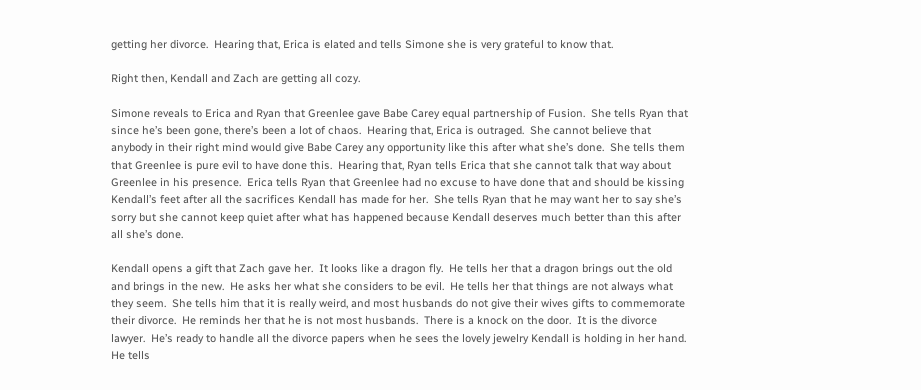getting her divorce.  Hearing that, Erica is elated and tells Simone she is very grateful to know that.

Right then, Kendall and Zach are getting all cozy.

Simone reveals to Erica and Ryan that Greenlee gave Babe Carey equal partnership of Fusion.  She tells Ryan that since he’s been gone, there’s been a lot of chaos.  Hearing that, Erica is outraged.  She cannot believe that anybody in their right mind would give Babe Carey any opportunity like this after what she’s done.  She tells them that Greenlee is pure evil to have done this.  Hearing that, Ryan tells Erica that she cannot talk that way about Greenlee in his presence.  Erica tells Ryan that Greenlee had no excuse to have done that and should be kissing Kendall’s feet after all the sacrifices Kendall has made for her.  She tells Ryan that he may want her to say she’s sorry but she cannot keep quiet after what has happened because Kendall deserves much better than this after all she’s done.

Kendall opens a gift that Zach gave her.  It looks like a dragon fly.  He tells her that a dragon brings out the old and brings in the new.  He asks her what she considers to be evil.  He tells her that things are not always what they seem.  She tells him that it is really weird, and most husbands do not give their wives gifts to commemorate their divorce.  He reminds her that he is not most husbands.  There is a knock on the door.  It is the divorce lawyer.  He’s ready to handle all the divorce papers when he sees the lovely jewelry Kendall is holding in her hand.  He tells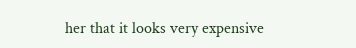her that it looks very expensive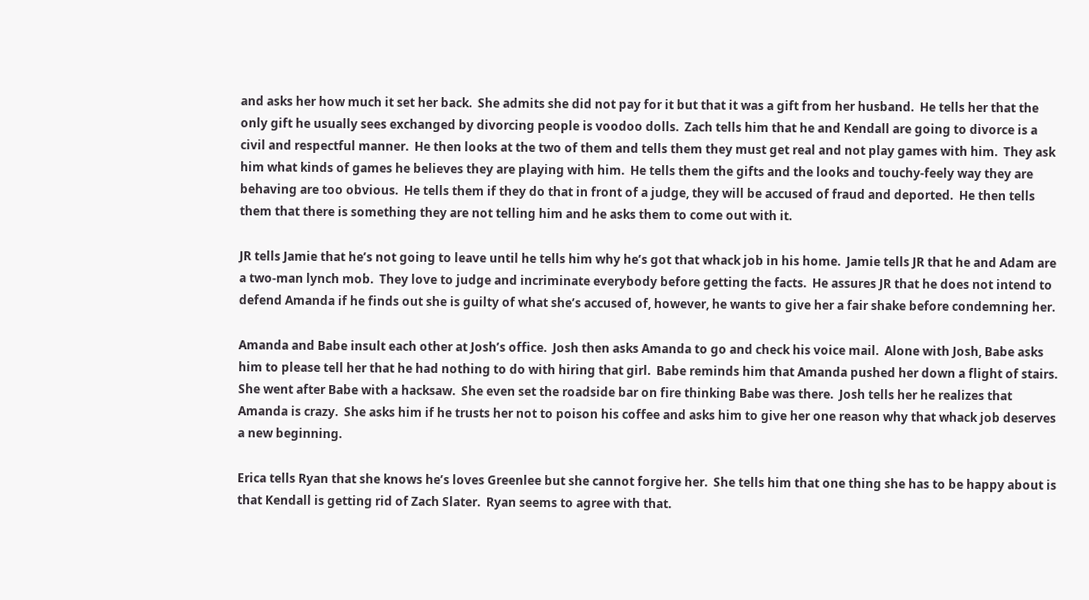and asks her how much it set her back.  She admits she did not pay for it but that it was a gift from her husband.  He tells her that the only gift he usually sees exchanged by divorcing people is voodoo dolls.  Zach tells him that he and Kendall are going to divorce is a civil and respectful manner.  He then looks at the two of them and tells them they must get real and not play games with him.  They ask him what kinds of games he believes they are playing with him.  He tells them the gifts and the looks and touchy-feely way they are behaving are too obvious.  He tells them if they do that in front of a judge, they will be accused of fraud and deported.  He then tells them that there is something they are not telling him and he asks them to come out with it.

JR tells Jamie that he’s not going to leave until he tells him why he’s got that whack job in his home.  Jamie tells JR that he and Adam are a two-man lynch mob.  They love to judge and incriminate everybody before getting the facts.  He assures JR that he does not intend to defend Amanda if he finds out she is guilty of what she’s accused of, however, he wants to give her a fair shake before condemning her.

Amanda and Babe insult each other at Josh’s office.  Josh then asks Amanda to go and check his voice mail.  Alone with Josh, Babe asks him to please tell her that he had nothing to do with hiring that girl.  Babe reminds him that Amanda pushed her down a flight of stairs.  She went after Babe with a hacksaw.  She even set the roadside bar on fire thinking Babe was there.  Josh tells her he realizes that Amanda is crazy.  She asks him if he trusts her not to poison his coffee and asks him to give her one reason why that whack job deserves a new beginning.

Erica tells Ryan that she knows he’s loves Greenlee but she cannot forgive her.  She tells him that one thing she has to be happy about is that Kendall is getting rid of Zach Slater.  Ryan seems to agree with that.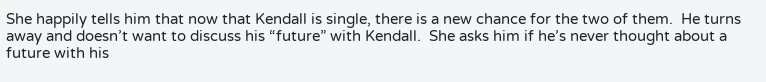She happily tells him that now that Kendall is single, there is a new chance for the two of them.  He turns away and doesn’t want to discuss his “future” with Kendall.  She asks him if he’s never thought about a future with his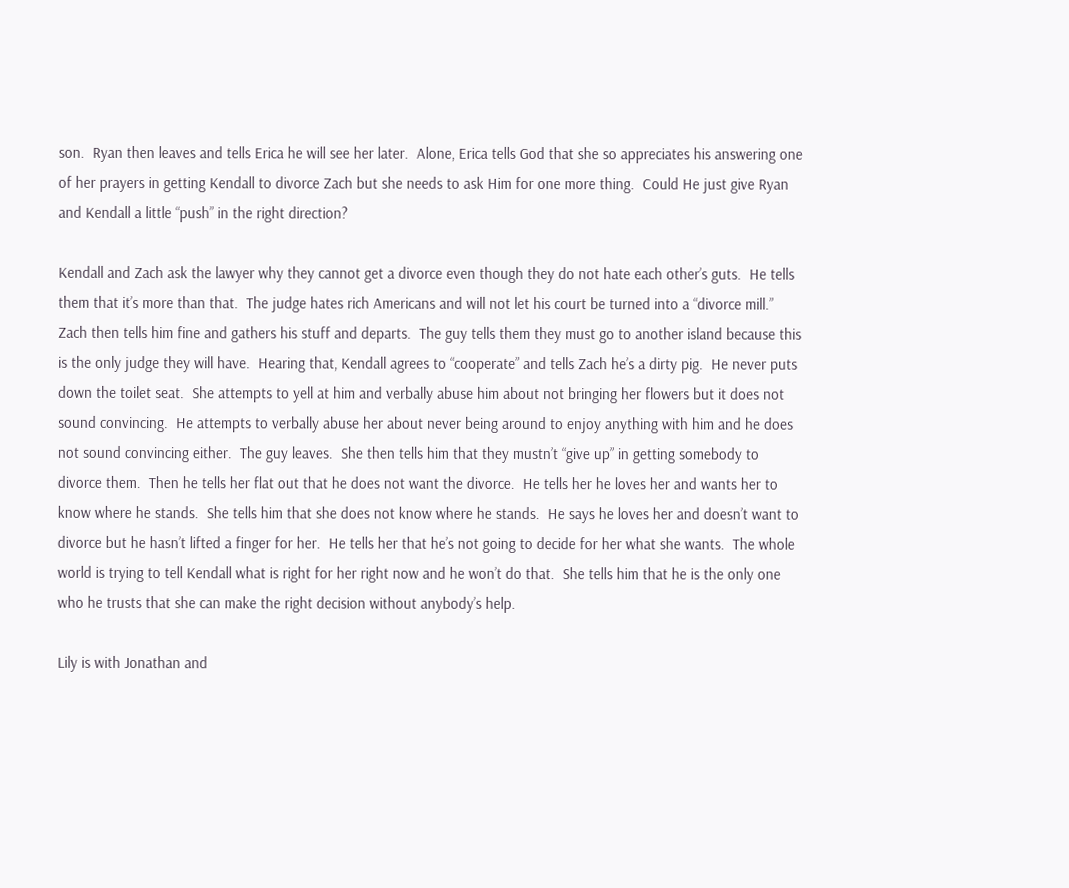son.  Ryan then leaves and tells Erica he will see her later.  Alone, Erica tells God that she so appreciates his answering one of her prayers in getting Kendall to divorce Zach but she needs to ask Him for one more thing.  Could He just give Ryan and Kendall a little “push” in the right direction?

Kendall and Zach ask the lawyer why they cannot get a divorce even though they do not hate each other’s guts.  He tells them that it’s more than that.  The judge hates rich Americans and will not let his court be turned into a “divorce mill.”  Zach then tells him fine and gathers his stuff and departs.  The guy tells them they must go to another island because this is the only judge they will have.  Hearing that, Kendall agrees to “cooperate” and tells Zach he’s a dirty pig.  He never puts down the toilet seat.  She attempts to yell at him and verbally abuse him about not bringing her flowers but it does not sound convincing.  He attempts to verbally abuse her about never being around to enjoy anything with him and he does not sound convincing either.  The guy leaves.  She then tells him that they mustn’t “give up” in getting somebody to divorce them.  Then he tells her flat out that he does not want the divorce.  He tells her he loves her and wants her to know where he stands.  She tells him that she does not know where he stands.  He says he loves her and doesn’t want to divorce but he hasn’t lifted a finger for her.  He tells her that he’s not going to decide for her what she wants.  The whole world is trying to tell Kendall what is right for her right now and he won’t do that.  She tells him that he is the only one who he trusts that she can make the right decision without anybody’s help.

Lily is with Jonathan and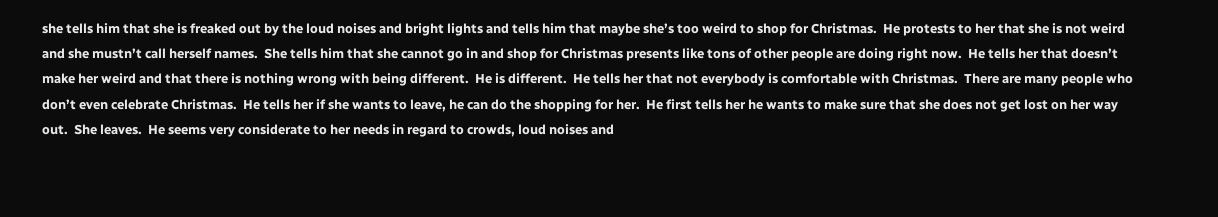she tells him that she is freaked out by the loud noises and bright lights and tells him that maybe she’s too weird to shop for Christmas.  He protests to her that she is not weird and she mustn’t call herself names.  She tells him that she cannot go in and shop for Christmas presents like tons of other people are doing right now.  He tells her that doesn’t make her weird and that there is nothing wrong with being different.  He is different.  He tells her that not everybody is comfortable with Christmas.  There are many people who don’t even celebrate Christmas.  He tells her if she wants to leave, he can do the shopping for her.  He first tells her he wants to make sure that she does not get lost on her way out.  She leaves.  He seems very considerate to her needs in regard to crowds, loud noises and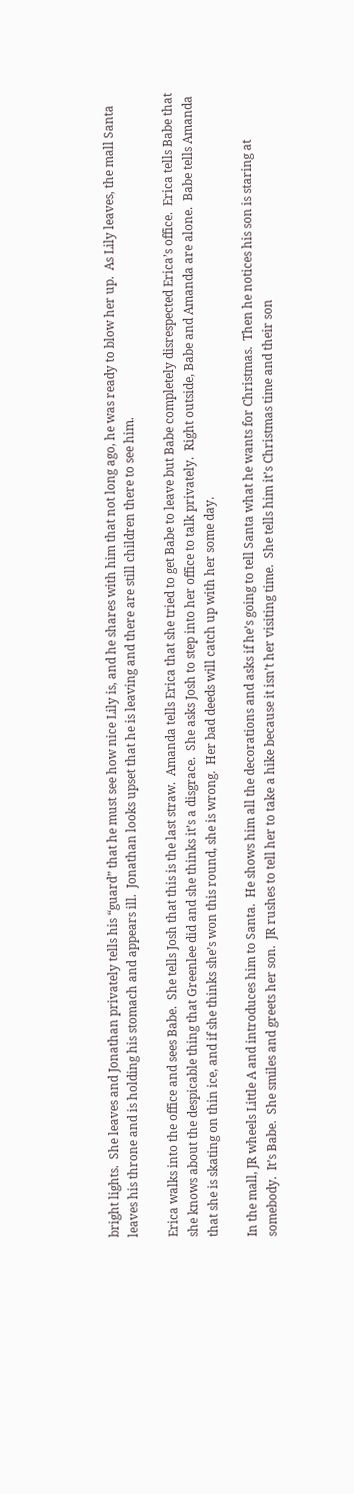bright lights.  She leaves and Jonathan privately tells his “guard” that he must see how nice Lily is, and he shares with him that not long ago, he was ready to blow her up.  As Lily leaves, the mall Santa leaves his throne and is holding his stomach and appears ill.  Jonathan looks upset that he is leaving and there are still children there to see him.

Erica walks into the office and sees Babe.  She tells Josh that this is the last straw.  Amanda tells Erica that she tried to get Babe to leave but Babe completely disrespected Erica’s office.  Erica tells Babe that she knows about the despicable thing that Greenlee did and she thinks it’s a disgrace.  She asks Josh to step into her office to talk privately.  Right outside, Babe and Amanda are alone.  Babe tells Amanda that she is skating on thin ice, and if she thinks she’s won this round, she is wrong.  Her bad deeds will catch up with her some day.

In the mall, JR wheels Little A and introduces him to Santa.  He shows him all the decorations and asks if he’s going to tell Santa what he wants for Christmas.  Then he notices his son is staring at somebody.  It’s Babe.  She smiles and greets her son.  JR rushes to tell her to take a hike because it isn’t her visiting time.  She tells him it’s Christmas time and their son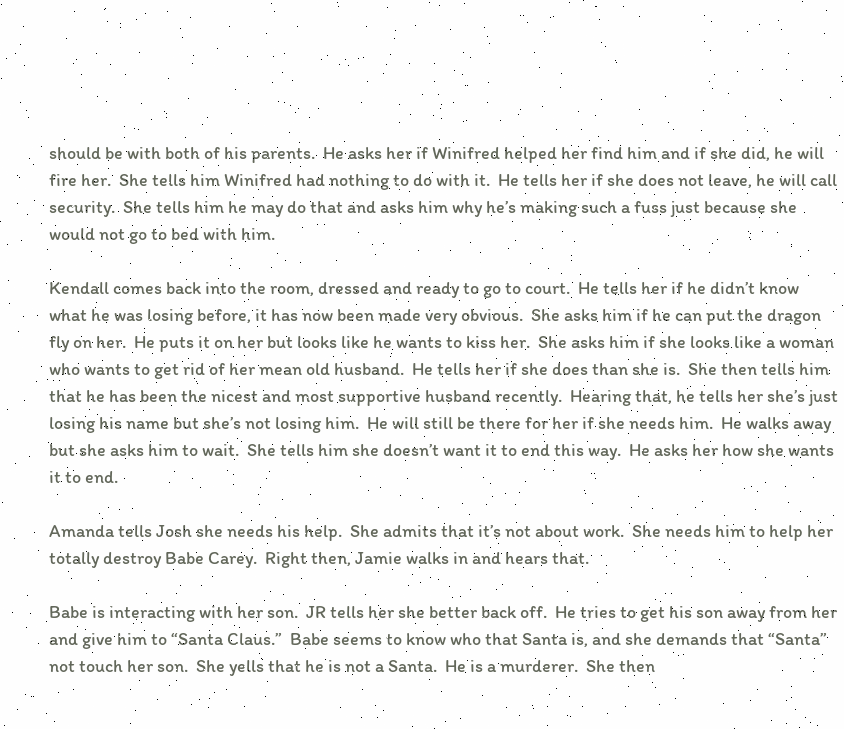should be with both of his parents.  He asks her if Winifred helped her find him and if she did, he will fire her.  She tells him Winifred had nothing to do with it.  He tells her if she does not leave, he will call security.  She tells him he may do that and asks him why he’s making such a fuss just because she would not go to bed with him.

Kendall comes back into the room, dressed and ready to go to court.  He tells her if he didn’t know what he was losing before, it has now been made very obvious.  She asks him if he can put the dragon fly on her.  He puts it on her but looks like he wants to kiss her.  She asks him if she looks like a woman who wants to get rid of her mean old husband.  He tells her if she does than she is.  She then tells him that he has been the nicest and most supportive husband recently.  Hearing that, he tells her she’s just losing his name but she’s not losing him.  He will still be there for her if she needs him.  He walks away but she asks him to wait.  She tells him she doesn’t want it to end this way.  He asks her how she wants it to end.

Amanda tells Josh she needs his help.  She admits that it’s not about work.  She needs him to help her totally destroy Babe Carey.  Right then, Jamie walks in and hears that.

Babe is interacting with her son.  JR tells her she better back off.  He tries to get his son away from her and give him to “Santa Claus.”  Babe seems to know who that Santa is, and she demands that “Santa” not touch her son.  She yells that he is not a Santa.  He is a murderer.  She then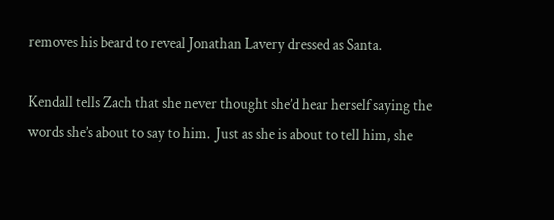removes his beard to reveal Jonathan Lavery dressed as Santa.

Kendall tells Zach that she never thought she’d hear herself saying the words she’s about to say to him.  Just as she is about to tell him, she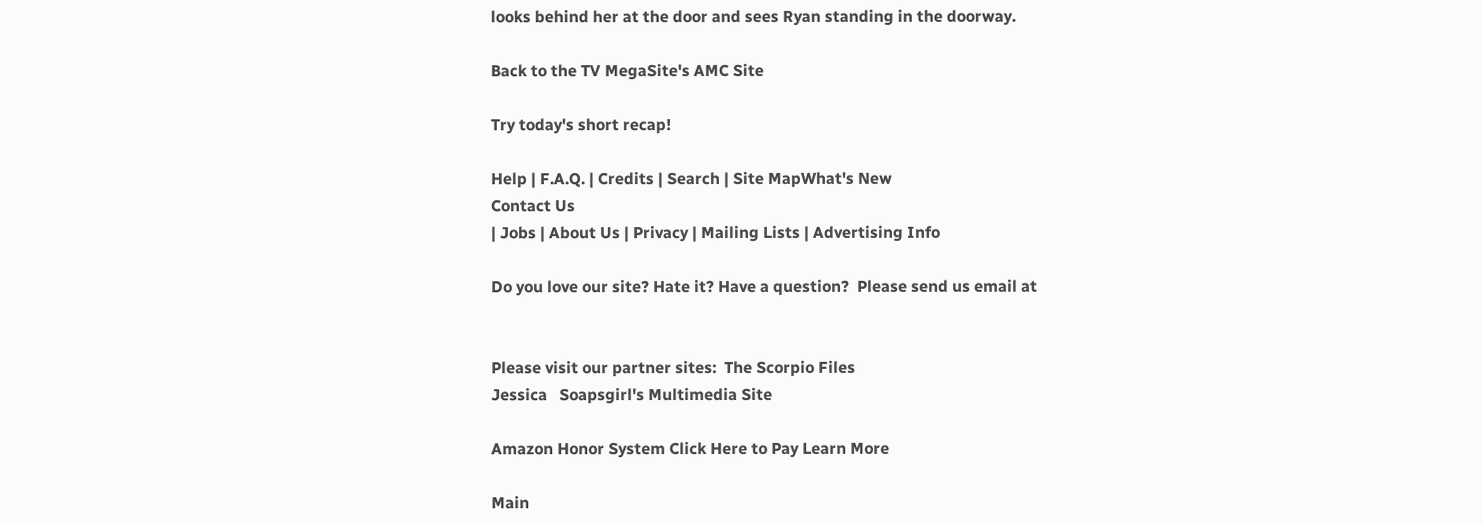looks behind her at the door and sees Ryan standing in the doorway.

Back to the TV MegaSite's AMC Site

Try today's short recap!

Help | F.A.Q. | Credits | Search | Site MapWhat's New
Contact Us
| Jobs | About Us | Privacy | Mailing Lists | Advertising Info

Do you love our site? Hate it? Have a question?  Please send us email at


Please visit our partner sites:  The Scorpio Files
Jessica   Soapsgirl's Multimedia Site

Amazon Honor System Click Here to Pay Learn More

Main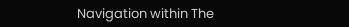Navigation within The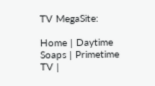TV MegaSite:

Home | Daytime Soaps | Primetime TV |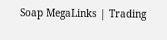Soap MegaLinks | Trading